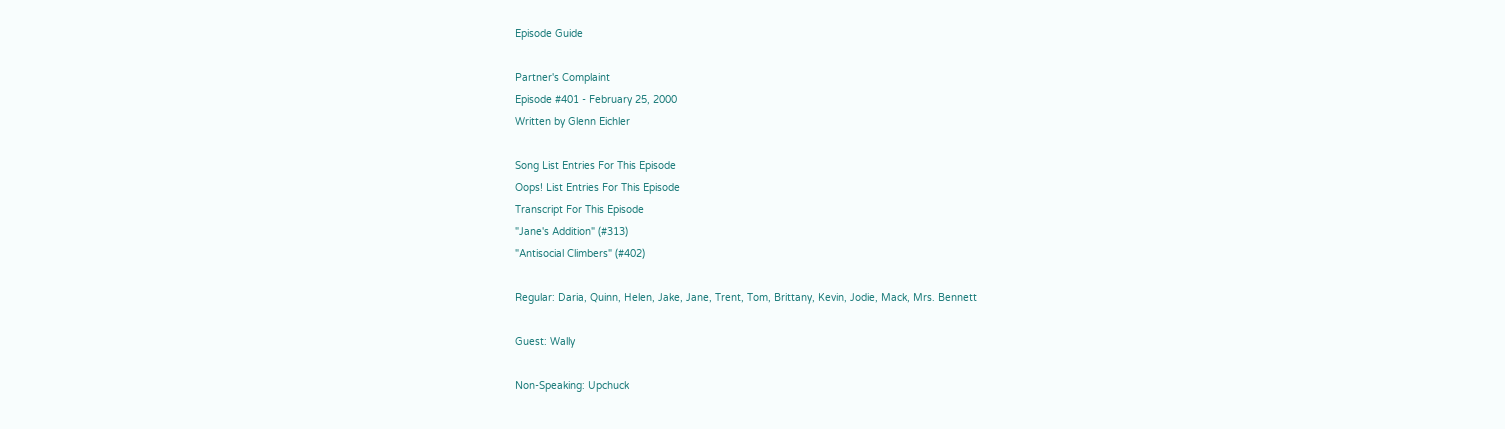Episode Guide

Partner's Complaint
Episode #401 - February 25, 2000
Written by Glenn Eichler

Song List Entries For This Episode
Oops! List Entries For This Episode
Transcript For This Episode
"Jane's Addition" (#313)
"Antisocial Climbers" (#402)

Regular: Daria, Quinn, Helen, Jake, Jane, Trent, Tom, Brittany, Kevin, Jodie, Mack, Mrs. Bennett

Guest: Wally

Non-Speaking: Upchuck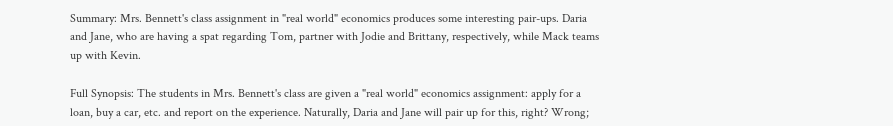Summary: Mrs. Bennett's class assignment in "real world" economics produces some interesting pair-ups. Daria and Jane, who are having a spat regarding Tom, partner with Jodie and Brittany, respectively, while Mack teams up with Kevin.

Full Synopsis: The students in Mrs. Bennett's class are given a "real world" economics assignment: apply for a loan, buy a car, etc. and report on the experience. Naturally, Daria and Jane will pair up for this, right? Wrong;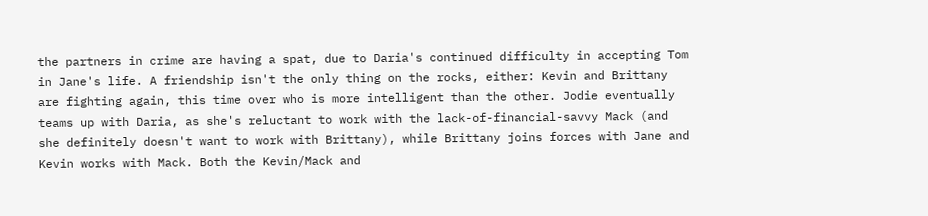the partners in crime are having a spat, due to Daria's continued difficulty in accepting Tom in Jane's life. A friendship isn't the only thing on the rocks, either: Kevin and Brittany are fighting again, this time over who is more intelligent than the other. Jodie eventually teams up with Daria, as she's reluctant to work with the lack-of-financial-savvy Mack (and she definitely doesn't want to work with Brittany), while Brittany joins forces with Jane and Kevin works with Mack. Both the Kevin/Mack and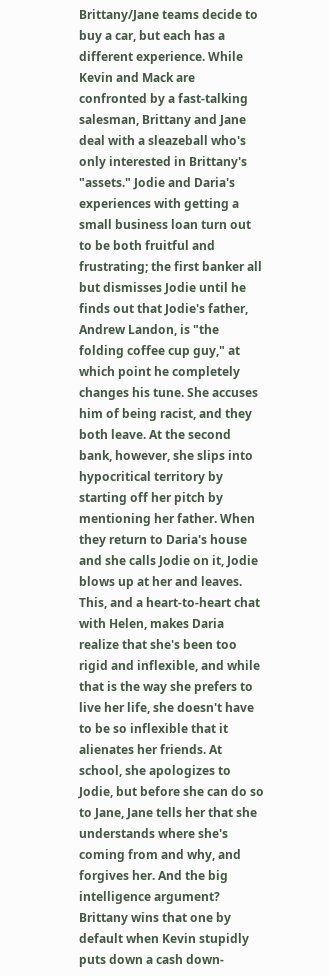Brittany/Jane teams decide to buy a car, but each has a different experience. While Kevin and Mack are confronted by a fast-talking salesman, Brittany and Jane deal with a sleazeball who's only interested in Brittany's "assets." Jodie and Daria's experiences with getting a small business loan turn out to be both fruitful and frustrating; the first banker all but dismisses Jodie until he finds out that Jodie's father, Andrew Landon, is "the folding coffee cup guy," at which point he completely changes his tune. She accuses him of being racist, and they both leave. At the second bank, however, she slips into hypocritical territory by starting off her pitch by mentioning her father. When they return to Daria's house and she calls Jodie on it, Jodie blows up at her and leaves. This, and a heart-to-heart chat with Helen, makes Daria realize that she's been too rigid and inflexible, and while that is the way she prefers to live her life, she doesn't have to be so inflexible that it alienates her friends. At school, she apologizes to Jodie, but before she can do so to Jane, Jane tells her that she understands where she's coming from and why, and forgives her. And the big intelligence argument? Brittany wins that one by default when Kevin stupidly puts down a cash down-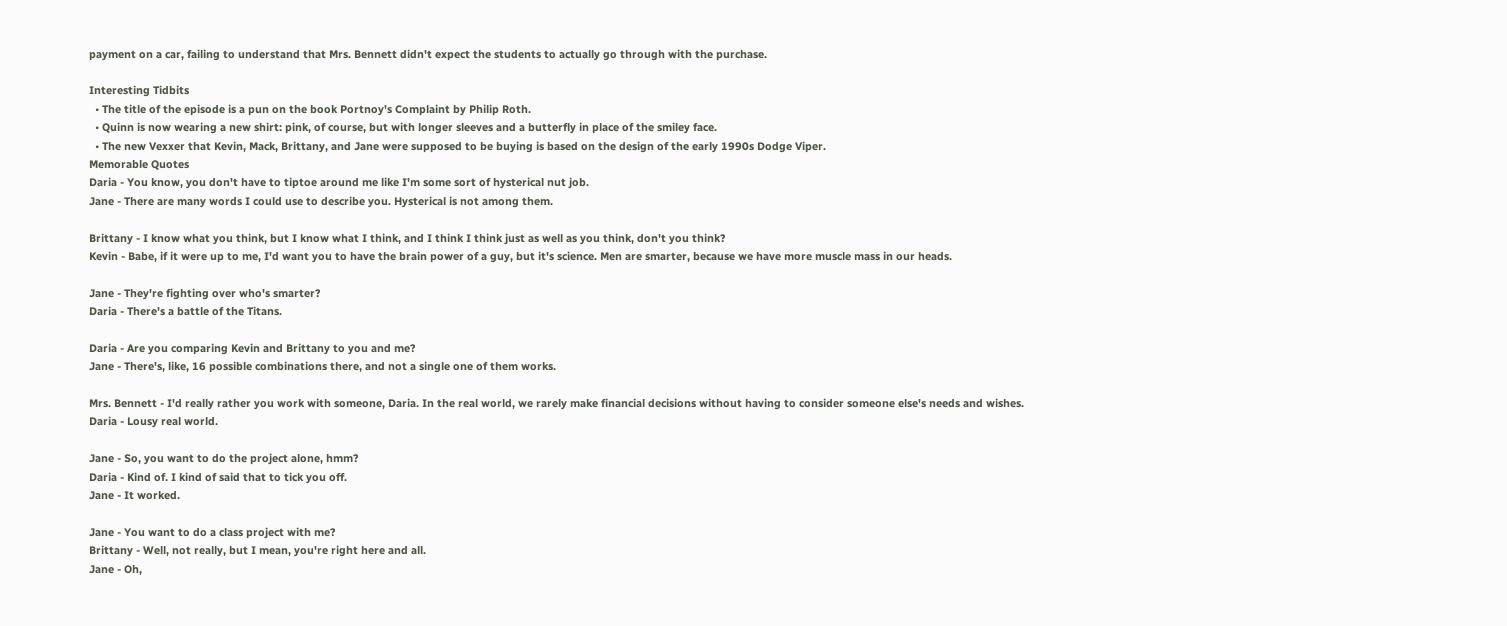payment on a car, failing to understand that Mrs. Bennett didn't expect the students to actually go through with the purchase.

Interesting Tidbits
  • The title of the episode is a pun on the book Portnoy's Complaint by Philip Roth.
  • Quinn is now wearing a new shirt: pink, of course, but with longer sleeves and a butterfly in place of the smiley face.
  • The new Vexxer that Kevin, Mack, Brittany, and Jane were supposed to be buying is based on the design of the early 1990s Dodge Viper.
Memorable Quotes
Daria - You know, you don't have to tiptoe around me like I'm some sort of hysterical nut job.
Jane - There are many words I could use to describe you. Hysterical is not among them.

Brittany - I know what you think, but I know what I think, and I think I think just as well as you think, don't you think?
Kevin - Babe, if it were up to me, I'd want you to have the brain power of a guy, but it's science. Men are smarter, because we have more muscle mass in our heads.

Jane - They're fighting over who's smarter?
Daria - There's a battle of the Titans.

Daria - Are you comparing Kevin and Brittany to you and me?
Jane - There's, like, 16 possible combinations there, and not a single one of them works.

Mrs. Bennett - I'd really rather you work with someone, Daria. In the real world, we rarely make financial decisions without having to consider someone else's needs and wishes.
Daria - Lousy real world.

Jane - So, you want to do the project alone, hmm?
Daria - Kind of. I kind of said that to tick you off.
Jane - It worked.

Jane - You want to do a class project with me?
Brittany - Well, not really, but I mean, you're right here and all.
Jane - Oh,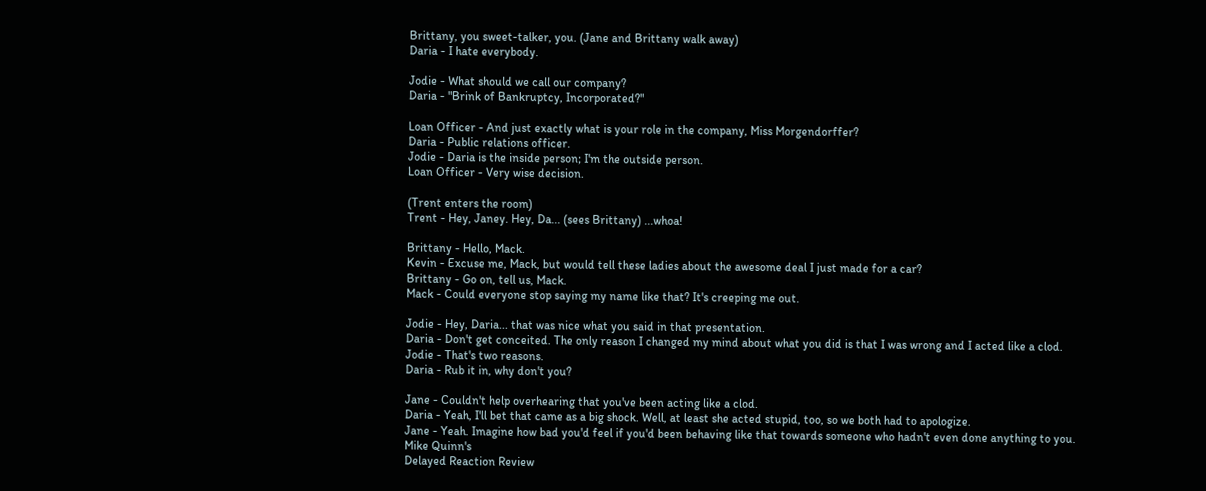Brittany, you sweet-talker, you. (Jane and Brittany walk away)
Daria - I hate everybody.

Jodie - What should we call our company?
Daria - "Brink of Bankruptcy, Incorporated?"

Loan Officer - And just exactly what is your role in the company, Miss Morgendorffer?
Daria - Public relations officer.
Jodie - Daria is the inside person; I'm the outside person.
Loan Officer - Very wise decision.

(Trent enters the room)
Trent - Hey, Janey. Hey, Da... (sees Brittany) ...whoa!

Brittany - Hello, Mack.
Kevin - Excuse me, Mack, but would tell these ladies about the awesome deal I just made for a car?
Brittany - Go on, tell us, Mack.
Mack - Could everyone stop saying my name like that? It's creeping me out.

Jodie - Hey, Daria... that was nice what you said in that presentation.
Daria - Don't get conceited. The only reason I changed my mind about what you did is that I was wrong and I acted like a clod.
Jodie - That's two reasons.
Daria - Rub it in, why don't you?

Jane - Couldn't help overhearing that you've been acting like a clod.
Daria - Yeah, I'll bet that came as a big shock. Well, at least she acted stupid, too, so we both had to apologize.
Jane - Yeah. Imagine how bad you'd feel if you'd been behaving like that towards someone who hadn't even done anything to you.
Mike Quinn's
Delayed Reaction Review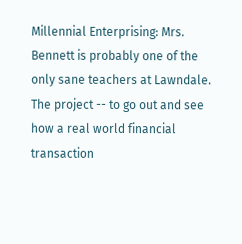Millennial Enterprising: Mrs. Bennett is probably one of the only sane teachers at Lawndale. The project -- to go out and see how a real world financial transaction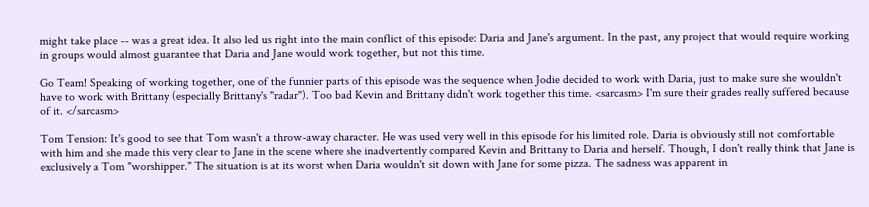might take place -- was a great idea. It also led us right into the main conflict of this episode: Daria and Jane's argument. In the past, any project that would require working in groups would almost guarantee that Daria and Jane would work together, but not this time.

Go Team! Speaking of working together, one of the funnier parts of this episode was the sequence when Jodie decided to work with Daria, just to make sure she wouldn't have to work with Brittany (especially Brittany's "radar"). Too bad Kevin and Brittany didn't work together this time. <sarcasm> I'm sure their grades really suffered because of it. </sarcasm>

Tom Tension: It's good to see that Tom wasn't a throw-away character. He was used very well in this episode for his limited role. Daria is obviously still not comfortable with him and she made this very clear to Jane in the scene where she inadvertently compared Kevin and Brittany to Daria and herself. Though, I don't really think that Jane is exclusively a Tom "worshipper." The situation is at its worst when Daria wouldn't sit down with Jane for some pizza. The sadness was apparent in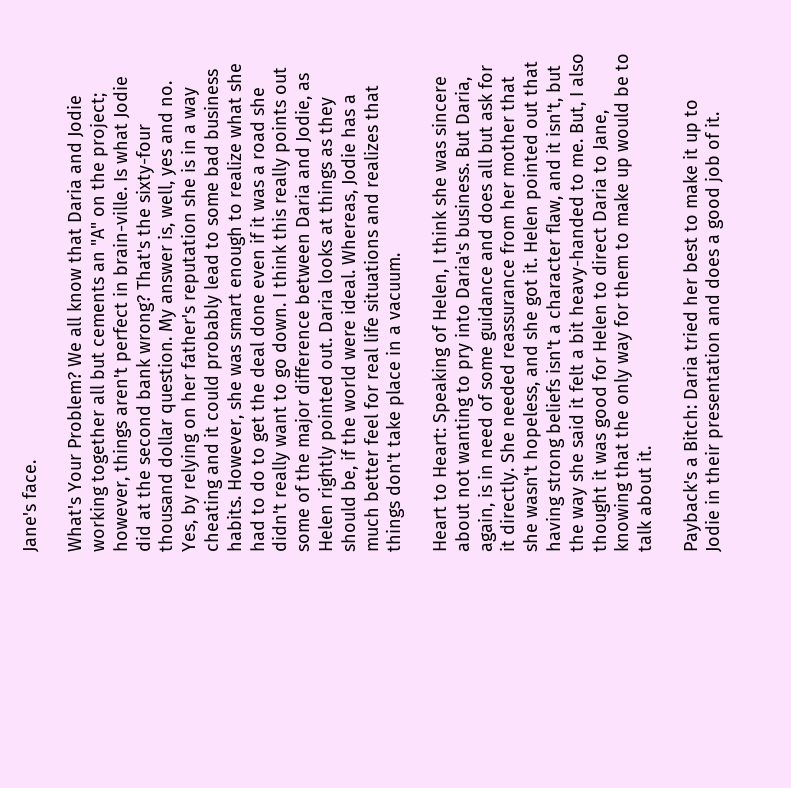Jane's face.

What's Your Problem? We all know that Daria and Jodie working together all but cements an "A" on the project; however, things aren't perfect in brain-ville. Is what Jodie did at the second bank wrong? That's the sixty-four thousand dollar question. My answer is, well, yes and no. Yes, by relying on her father's reputation she is in a way cheating and it could probably lead to some bad business habits. However, she was smart enough to realize what she had to do to get the deal done even if it was a road she didn't really want to go down. I think this really points out some of the major difference between Daria and Jodie, as Helen rightly pointed out. Daria looks at things as they should be, if the world were ideal. Whereas, Jodie has a much better feel for real life situations and realizes that things don't take place in a vacuum.

Heart to Heart: Speaking of Helen, I think she was sincere about not wanting to pry into Daria's business. But Daria, again, is in need of some guidance and does all but ask for it directly. She needed reassurance from her mother that she wasn't hopeless, and she got it. Helen pointed out that having strong beliefs isn't a character flaw, and it isn't, but the way she said it felt a bit heavy-handed to me. But, I also thought it was good for Helen to direct Daria to Jane, knowing that the only way for them to make up would be to talk about it.

Payback's a Bitch: Daria tried her best to make it up to Jodie in their presentation and does a good job of it.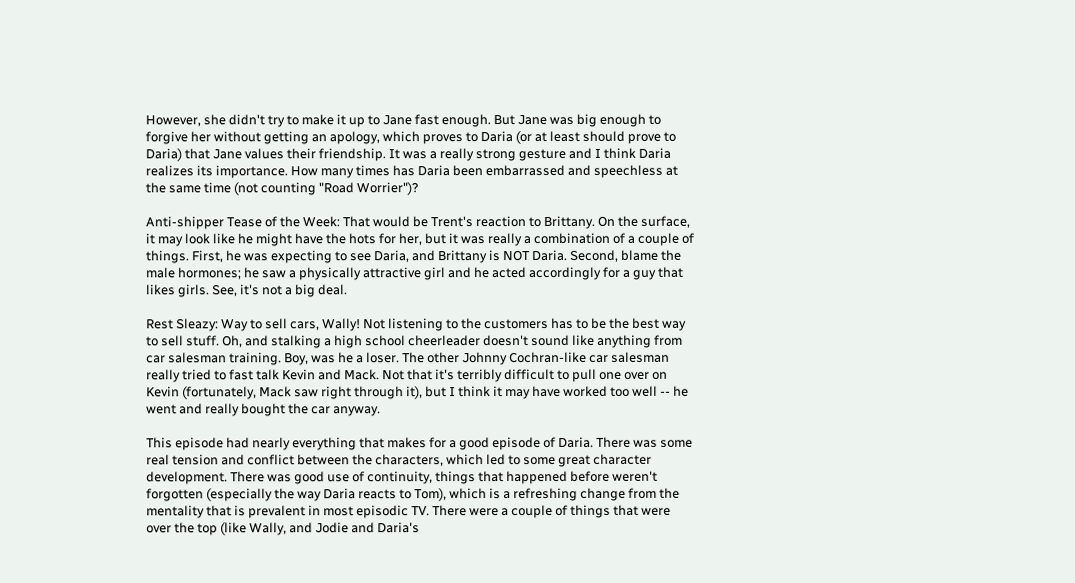However, she didn't try to make it up to Jane fast enough. But Jane was big enough to forgive her without getting an apology, which proves to Daria (or at least should prove to Daria) that Jane values their friendship. It was a really strong gesture and I think Daria realizes its importance. How many times has Daria been embarrassed and speechless at the same time (not counting "Road Worrier")?

Anti-shipper Tease of the Week: That would be Trent's reaction to Brittany. On the surface, it may look like he might have the hots for her, but it was really a combination of a couple of things. First, he was expecting to see Daria, and Brittany is NOT Daria. Second, blame the male hormones; he saw a physically attractive girl and he acted accordingly for a guy that likes girls. See, it's not a big deal.

Rest Sleazy: Way to sell cars, Wally! Not listening to the customers has to be the best way to sell stuff. Oh, and stalking a high school cheerleader doesn't sound like anything from car salesman training. Boy, was he a loser. The other Johnny Cochran-like car salesman really tried to fast talk Kevin and Mack. Not that it's terribly difficult to pull one over on Kevin (fortunately, Mack saw right through it), but I think it may have worked too well -- he went and really bought the car anyway.

This episode had nearly everything that makes for a good episode of Daria. There was some real tension and conflict between the characters, which led to some great character development. There was good use of continuity, things that happened before weren't forgotten (especially the way Daria reacts to Tom), which is a refreshing change from the mentality that is prevalent in most episodic TV. There were a couple of things that were over the top (like Wally, and Jodie and Daria's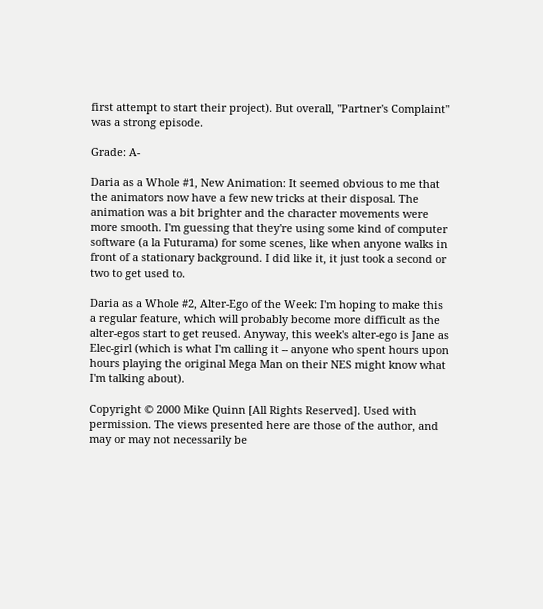first attempt to start their project). But overall, "Partner's Complaint" was a strong episode.

Grade: A-

Daria as a Whole #1, New Animation: It seemed obvious to me that the animators now have a few new tricks at their disposal. The animation was a bit brighter and the character movements were more smooth. I'm guessing that they're using some kind of computer software (a la Futurama) for some scenes, like when anyone walks in front of a stationary background. I did like it, it just took a second or two to get used to.

Daria as a Whole #2, Alter-Ego of the Week: I'm hoping to make this a regular feature, which will probably become more difficult as the alter-egos start to get reused. Anyway, this week's alter-ego is Jane as Elec-girl (which is what I'm calling it -- anyone who spent hours upon hours playing the original Mega Man on their NES might know what I'm talking about).

Copyright © 2000 Mike Quinn [All Rights Reserved]. Used with permission. The views presented here are those of the author, and may or may not necessarily be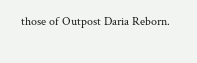those of Outpost Daria Reborn.